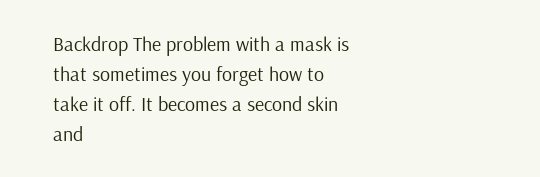Backdrop The problem with a mask is that sometimes you forget how to take it off. It becomes a second skin and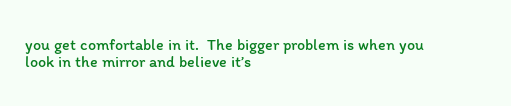you get comfortable in it.  The bigger problem is when you look in the mirror and believe it’s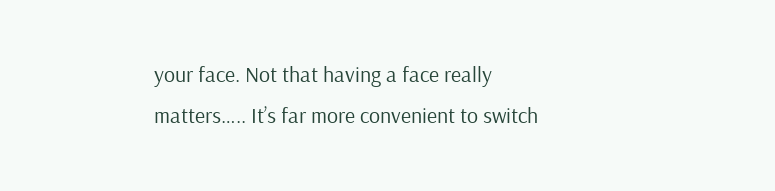your face. Not that having a face really matters….. It’s far more convenient to switch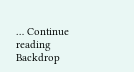… Continue reading Backdrop